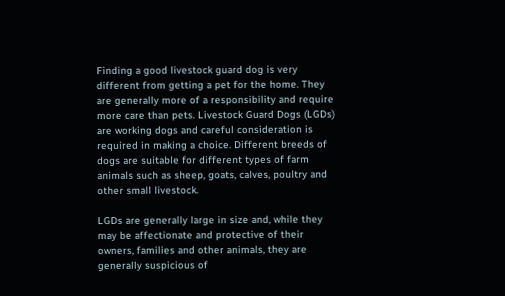Finding a good livestock guard dog is very different from getting a pet for the home. They are generally more of a responsibility and require more care than pets. Livestock Guard Dogs (LGDs) are working dogs and careful consideration is required in making a choice. Different breeds of dogs are suitable for different types of farm animals such as sheep, goats, calves, poultry and other small livestock.

LGDs are generally large in size and, while they may be affectionate and protective of their owners, families and other animals, they are generally suspicious of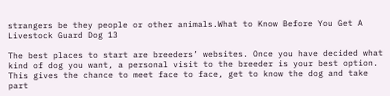strangers be they people or other animals.What to Know Before You Get A Livestock Guard Dog 13

The best places to start are breeders’ websites. Once you have decided what kind of dog you want, a personal visit to the breeder is your best option. This gives the chance to meet face to face, get to know the dog and take part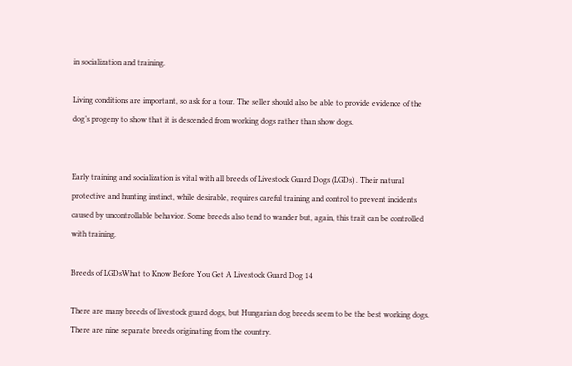in socialization and training.

Living conditions are important, so ask for a tour. The seller should also be able to provide evidence of the dog’s progeny to show that it is descended from working dogs rather than show dogs.


Early training and socialization is vital with all breeds of Livestock Guard Dogs (LGDs) . Their natural protective and hunting instinct, while desirable, requires careful training and control to prevent incidents caused by uncontrollable behavior. Some breeds also tend to wander but, again, this trait can be controlled with training.

Breeds of LGDsWhat to Know Before You Get A Livestock Guard Dog 14

There are many breeds of livestock guard dogs, but Hungarian dog breeds seem to be the best working dogs. There are nine separate breeds originating from the country.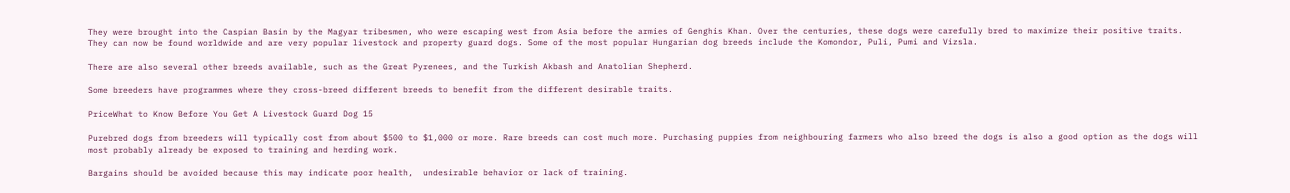They were brought into the Caspian Basin by the Magyar tribesmen, who were escaping west from Asia before the armies of Genghis Khan. Over the centuries, these dogs were carefully bred to maximize their positive traits. They can now be found worldwide and are very popular livestock and property guard dogs. Some of the most popular Hungarian dog breeds include the Komondor, Puli, Pumi and Vizsla.

There are also several other breeds available, such as the Great Pyrenees, and the Turkish Akbash and Anatolian Shepherd.

Some breeders have programmes where they cross-breed different breeds to benefit from the different desirable traits.

PriceWhat to Know Before You Get A Livestock Guard Dog 15

Purebred dogs from breeders will typically cost from about $500 to $1,000 or more. Rare breeds can cost much more. Purchasing puppies from neighbouring farmers who also breed the dogs is also a good option as the dogs will most probably already be exposed to training and herding work.

Bargains should be avoided because this may indicate poor health,  undesirable behavior or lack of training.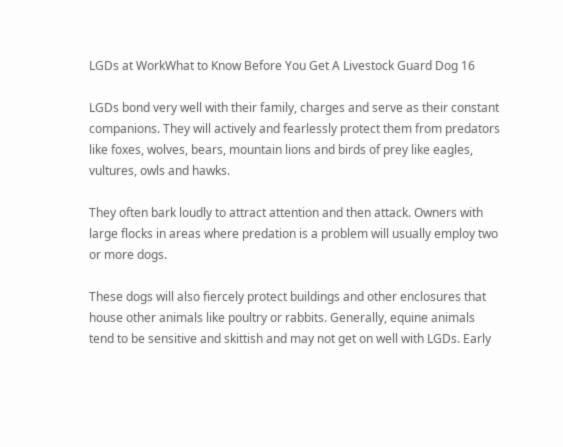LGDs at WorkWhat to Know Before You Get A Livestock Guard Dog 16

LGDs bond very well with their family, charges and serve as their constant companions. They will actively and fearlessly protect them from predators like foxes, wolves, bears, mountain lions and birds of prey like eagles, vultures, owls and hawks.

They often bark loudly to attract attention and then attack. Owners with large flocks in areas where predation is a problem will usually employ two or more dogs.

These dogs will also fiercely protect buildings and other enclosures that house other animals like poultry or rabbits. Generally, equine animals tend to be sensitive and skittish and may not get on well with LGDs. Early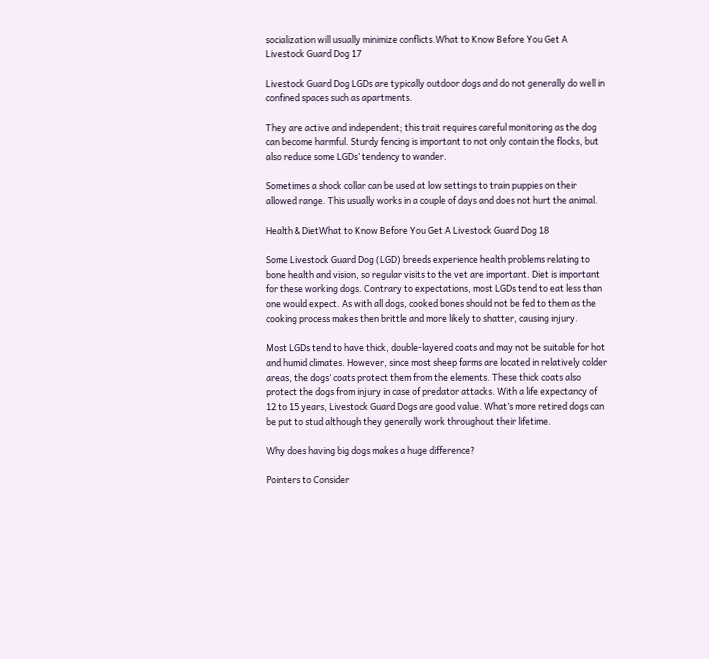socialization will usually minimize conflicts.What to Know Before You Get A Livestock Guard Dog 17

Livestock Guard Dog LGDs are typically outdoor dogs and do not generally do well in confined spaces such as apartments.

They are active and independent; this trait requires careful monitoring as the dog can become harmful. Sturdy fencing is important to not only contain the flocks, but also reduce some LGDs’ tendency to wander.

Sometimes a shock collar can be used at low settings to train puppies on their allowed range. This usually works in a couple of days and does not hurt the animal.

Health & DietWhat to Know Before You Get A Livestock Guard Dog 18

Some Livestock Guard Dog (LGD) breeds experience health problems relating to bone health and vision, so regular visits to the vet are important. Diet is important for these working dogs. Contrary to expectations, most LGDs tend to eat less than one would expect. As with all dogs, cooked bones should not be fed to them as the cooking process makes then brittle and more likely to shatter, causing injury.

Most LGDs tend to have thick, double-layered coats and may not be suitable for hot and humid climates. However, since most sheep farms are located in relatively colder areas, the dogs’ coats protect them from the elements. These thick coats also protect the dogs from injury in case of predator attacks. With a life expectancy of 12 to 15 years, Livestock Guard Dogs are good value. What’s more retired dogs can be put to stud although they generally work throughout their lifetime.

Why does having big dogs makes a huge difference?

Pointers to Consider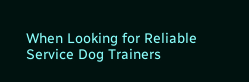When Looking for Reliable Service Dog Trainers